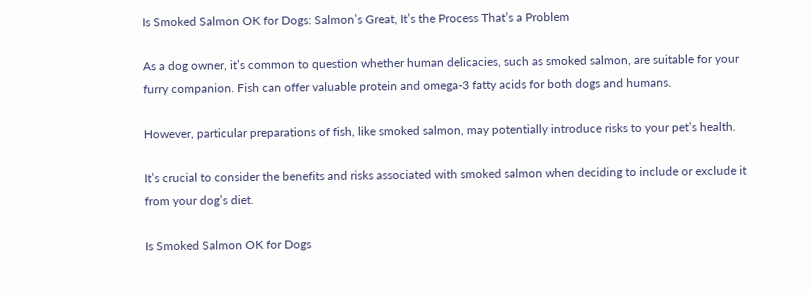Is Smoked Salmon OK for Dogs: Salmon’s Great, It’s the Process That’s a Problem

As a dog owner, it’s common to question whether human delicacies, such as smoked salmon, are suitable for your furry companion. Fish can offer valuable protein and omega-3 fatty acids for both dogs and humans.

However, particular preparations of fish, like smoked salmon, may potentially introduce risks to your pet’s health.

It’s crucial to consider the benefits and risks associated with smoked salmon when deciding to include or exclude it from your dog’s diet.

Is Smoked Salmon OK for Dogs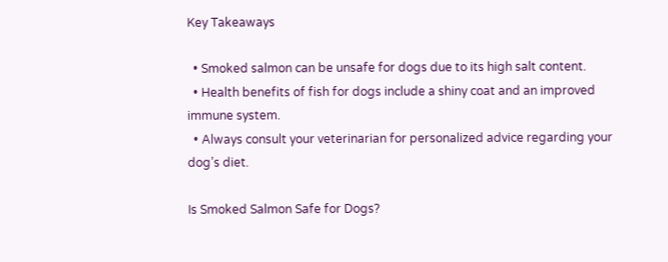Key Takeaways

  • Smoked salmon can be unsafe for dogs due to its high salt content.
  • Health benefits of fish for dogs include a shiny coat and an improved immune system.
  • Always consult your veterinarian for personalized advice regarding your dog’s diet.

Is Smoked Salmon Safe for Dogs?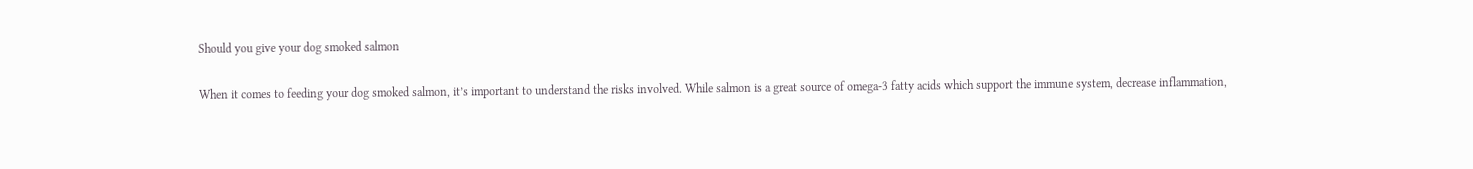Should you give your dog smoked salmon

When it comes to feeding your dog smoked salmon, it’s important to understand the risks involved. While salmon is a great source of omega-3 fatty acids which support the immune system, decrease inflammation,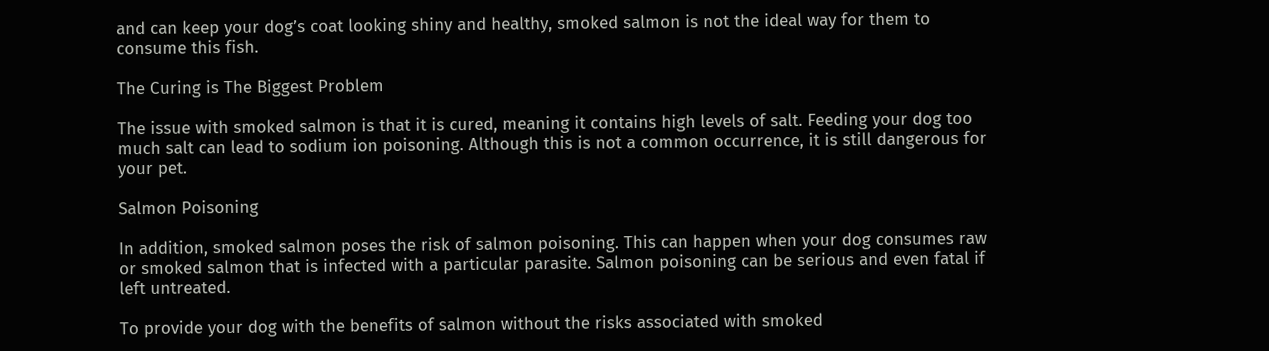and can keep your dog’s coat looking shiny and healthy, smoked salmon is not the ideal way for them to consume this fish.

The Curing is The Biggest Problem

The issue with smoked salmon is that it is cured, meaning it contains high levels of salt. Feeding your dog too much salt can lead to sodium ion poisoning. Although this is not a common occurrence, it is still dangerous for your pet.

Salmon Poisoning

In addition, smoked salmon poses the risk of salmon poisoning. This can happen when your dog consumes raw or smoked salmon that is infected with a particular parasite. Salmon poisoning can be serious and even fatal if left untreated.

To provide your dog with the benefits of salmon without the risks associated with smoked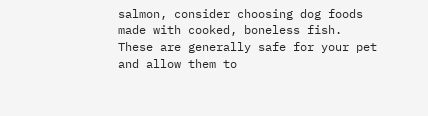salmon, consider choosing dog foods made with cooked, boneless fish. These are generally safe for your pet and allow them to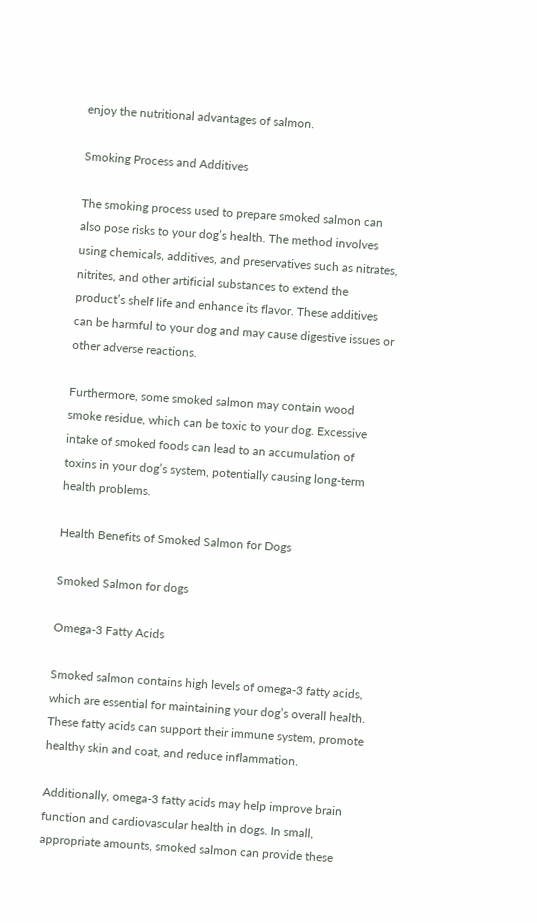enjoy the nutritional advantages of salmon.

Smoking Process and Additives

The smoking process used to prepare smoked salmon can also pose risks to your dog’s health. The method involves using chemicals, additives, and preservatives such as nitrates, nitrites, and other artificial substances to extend the product’s shelf life and enhance its flavor. These additives can be harmful to your dog and may cause digestive issues or other adverse reactions.

Furthermore, some smoked salmon may contain wood smoke residue, which can be toxic to your dog. Excessive intake of smoked foods can lead to an accumulation of toxins in your dog’s system, potentially causing long-term health problems.

Health Benefits of Smoked Salmon for Dogs

Smoked Salmon for dogs

Omega-3 Fatty Acids

Smoked salmon contains high levels of omega-3 fatty acids, which are essential for maintaining your dog’s overall health. These fatty acids can support their immune system, promote healthy skin and coat, and reduce inflammation.

Additionally, omega-3 fatty acids may help improve brain function and cardiovascular health in dogs. In small, appropriate amounts, smoked salmon can provide these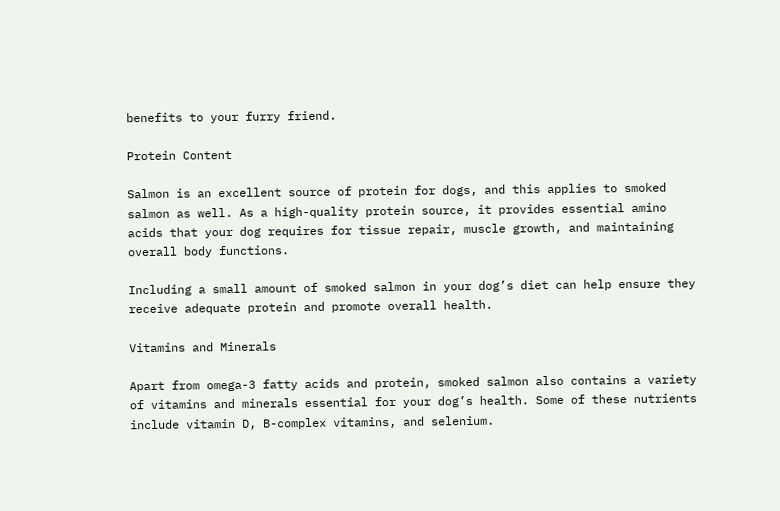benefits to your furry friend.

Protein Content

Salmon is an excellent source of protein for dogs, and this applies to smoked salmon as well. As a high-quality protein source, it provides essential amino acids that your dog requires for tissue repair, muscle growth, and maintaining overall body functions.

Including a small amount of smoked salmon in your dog’s diet can help ensure they receive adequate protein and promote overall health.

Vitamins and Minerals

Apart from omega-3 fatty acids and protein, smoked salmon also contains a variety of vitamins and minerals essential for your dog’s health. Some of these nutrients include vitamin D, B-complex vitamins, and selenium.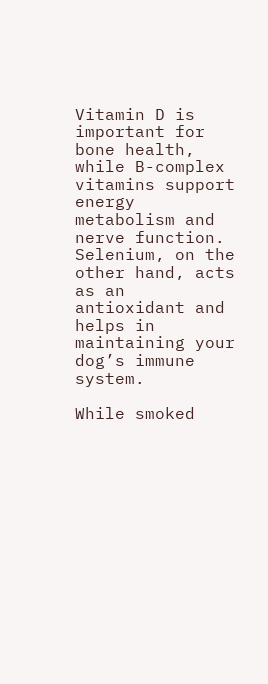Vitamin D is important for bone health, while B-complex vitamins support energy metabolism and nerve function. Selenium, on the other hand, acts as an antioxidant and helps in maintaining your dog’s immune system.

While smoked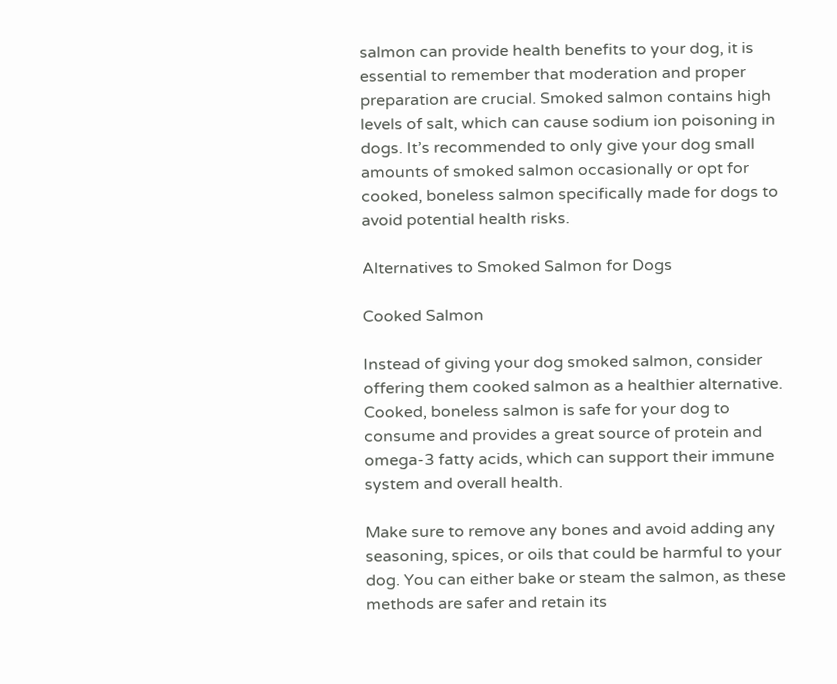salmon can provide health benefits to your dog, it is essential to remember that moderation and proper preparation are crucial. Smoked salmon contains high levels of salt, which can cause sodium ion poisoning in dogs. It’s recommended to only give your dog small amounts of smoked salmon occasionally or opt for cooked, boneless salmon specifically made for dogs to avoid potential health risks.

Alternatives to Smoked Salmon for Dogs

Cooked Salmon

Instead of giving your dog smoked salmon, consider offering them cooked salmon as a healthier alternative. Cooked, boneless salmon is safe for your dog to consume and provides a great source of protein and omega-3 fatty acids, which can support their immune system and overall health.

Make sure to remove any bones and avoid adding any seasoning, spices, or oils that could be harmful to your dog. You can either bake or steam the salmon, as these methods are safer and retain its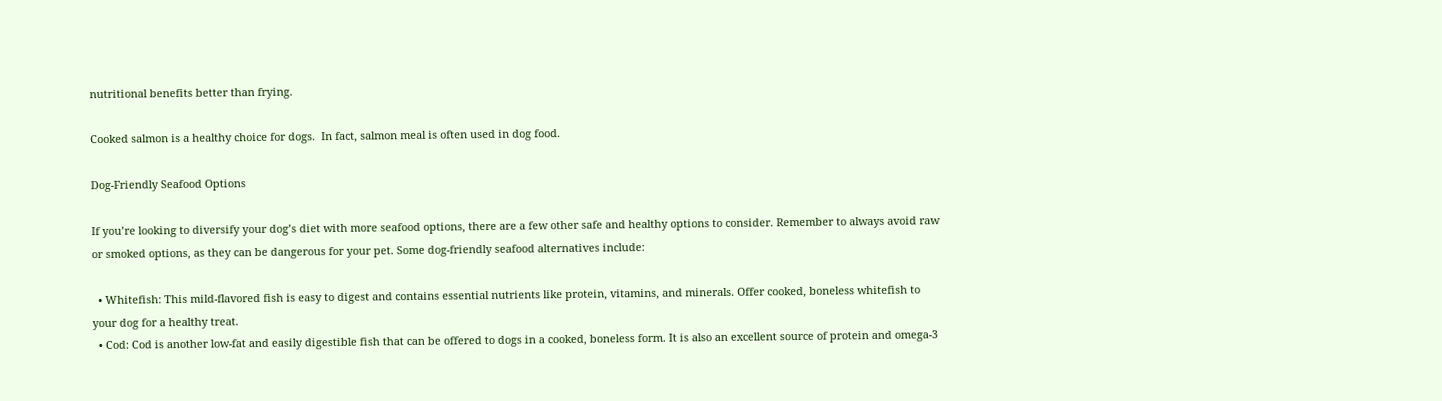nutritional benefits better than frying.

Cooked salmon is a healthy choice for dogs.  In fact, salmon meal is often used in dog food.

Dog-Friendly Seafood Options

If you’re looking to diversify your dog’s diet with more seafood options, there are a few other safe and healthy options to consider. Remember to always avoid raw or smoked options, as they can be dangerous for your pet. Some dog-friendly seafood alternatives include:

  • Whitefish: This mild-flavored fish is easy to digest and contains essential nutrients like protein, vitamins, and minerals. Offer cooked, boneless whitefish to your dog for a healthy treat.
  • Cod: Cod is another low-fat and easily digestible fish that can be offered to dogs in a cooked, boneless form. It is also an excellent source of protein and omega-3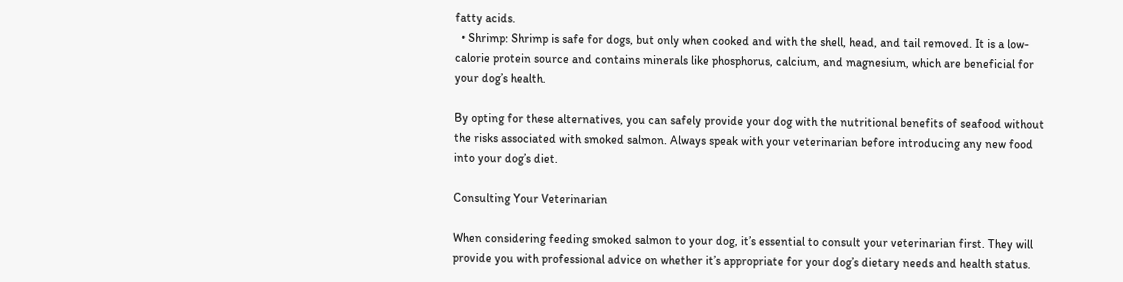fatty acids.
  • Shrimp: Shrimp is safe for dogs, but only when cooked and with the shell, head, and tail removed. It is a low-calorie protein source and contains minerals like phosphorus, calcium, and magnesium, which are beneficial for your dog’s health.

By opting for these alternatives, you can safely provide your dog with the nutritional benefits of seafood without the risks associated with smoked salmon. Always speak with your veterinarian before introducing any new food into your dog’s diet.

Consulting Your Veterinarian

When considering feeding smoked salmon to your dog, it’s essential to consult your veterinarian first. They will provide you with professional advice on whether it’s appropriate for your dog’s dietary needs and health status.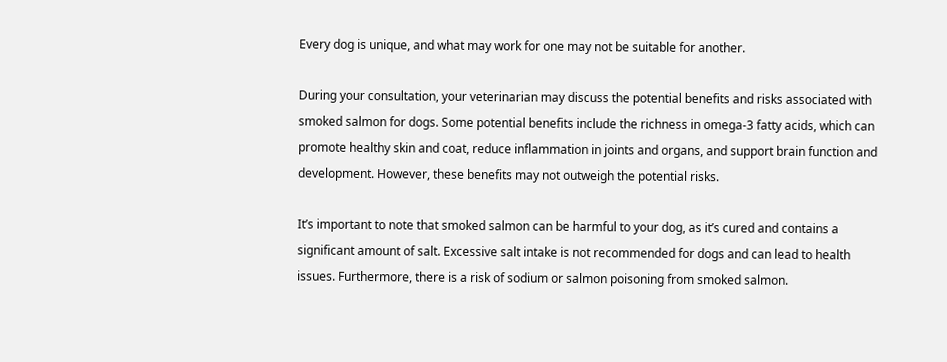Every dog is unique, and what may work for one may not be suitable for another.

During your consultation, your veterinarian may discuss the potential benefits and risks associated with smoked salmon for dogs. Some potential benefits include the richness in omega-3 fatty acids, which can promote healthy skin and coat, reduce inflammation in joints and organs, and support brain function and development. However, these benefits may not outweigh the potential risks.

It’s important to note that smoked salmon can be harmful to your dog, as it’s cured and contains a significant amount of salt. Excessive salt intake is not recommended for dogs and can lead to health issues. Furthermore, there is a risk of sodium or salmon poisoning from smoked salmon.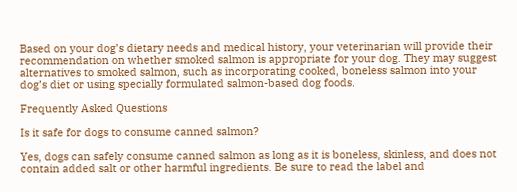Based on your dog’s dietary needs and medical history, your veterinarian will provide their recommendation on whether smoked salmon is appropriate for your dog. They may suggest alternatives to smoked salmon, such as incorporating cooked, boneless salmon into your dog’s diet or using specially formulated salmon-based dog foods.

Frequently Asked Questions

Is it safe for dogs to consume canned salmon?

Yes, dogs can safely consume canned salmon as long as it is boneless, skinless, and does not contain added salt or other harmful ingredients. Be sure to read the label and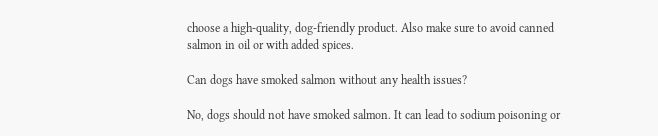choose a high-quality, dog-friendly product. Also make sure to avoid canned salmon in oil or with added spices.

Can dogs have smoked salmon without any health issues?

No, dogs should not have smoked salmon. It can lead to sodium poisoning or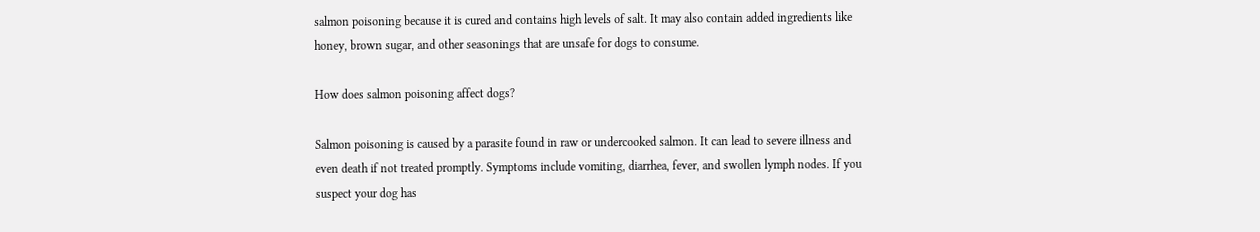salmon poisoning because it is cured and contains high levels of salt. It may also contain added ingredients like honey, brown sugar, and other seasonings that are unsafe for dogs to consume.

How does salmon poisoning affect dogs?

Salmon poisoning is caused by a parasite found in raw or undercooked salmon. It can lead to severe illness and even death if not treated promptly. Symptoms include vomiting, diarrhea, fever, and swollen lymph nodes. If you suspect your dog has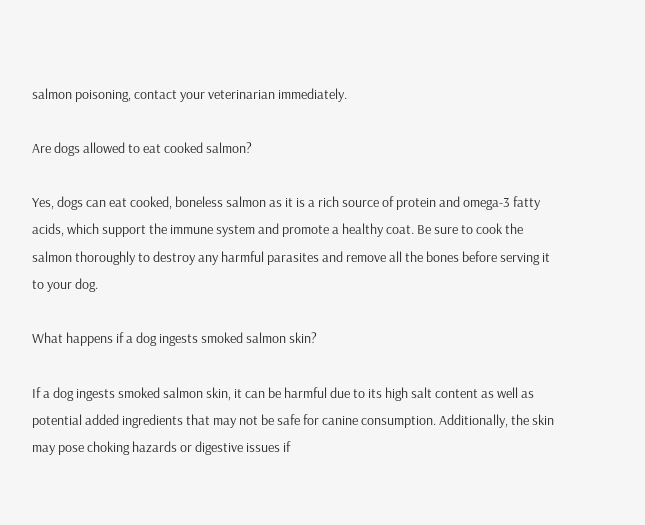salmon poisoning, contact your veterinarian immediately.

Are dogs allowed to eat cooked salmon?

Yes, dogs can eat cooked, boneless salmon as it is a rich source of protein and omega-3 fatty acids, which support the immune system and promote a healthy coat. Be sure to cook the salmon thoroughly to destroy any harmful parasites and remove all the bones before serving it to your dog.

What happens if a dog ingests smoked salmon skin?

If a dog ingests smoked salmon skin, it can be harmful due to its high salt content as well as potential added ingredients that may not be safe for canine consumption. Additionally, the skin may pose choking hazards or digestive issues if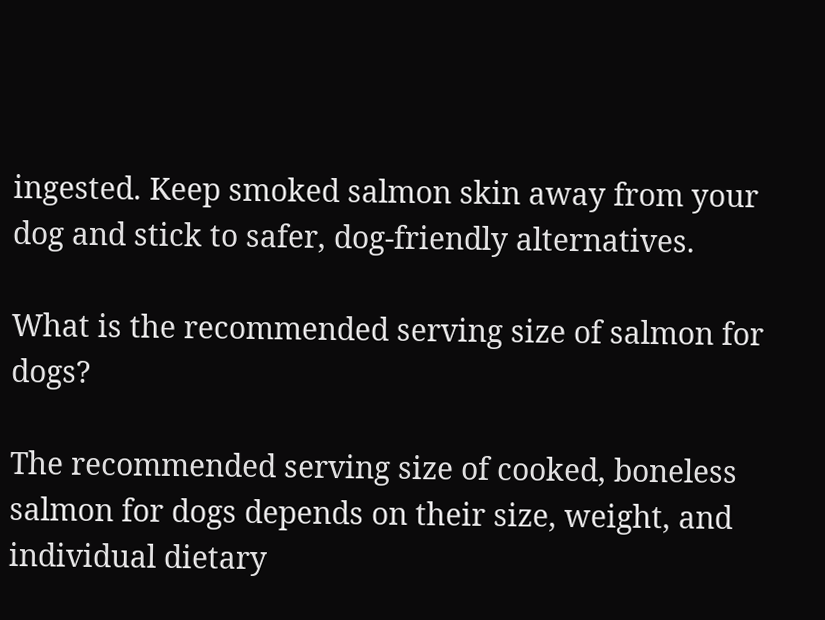ingested. Keep smoked salmon skin away from your dog and stick to safer, dog-friendly alternatives.

What is the recommended serving size of salmon for dogs?

The recommended serving size of cooked, boneless salmon for dogs depends on their size, weight, and individual dietary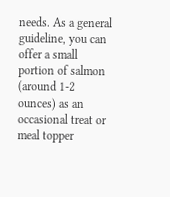needs. As a general guideline, you can offer a small portion of salmon (around 1-2 ounces) as an occasional treat or meal topper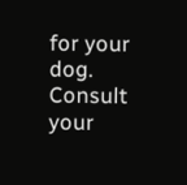for your dog. Consult your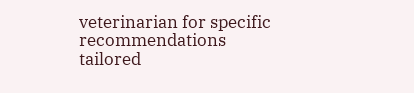veterinarian for specific recommendations tailored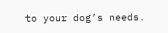to your dog’s needs.